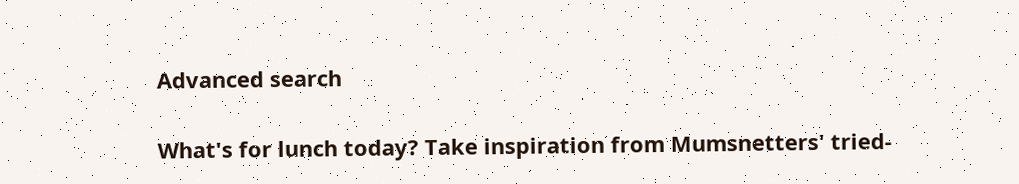Advanced search

What's for lunch today? Take inspiration from Mumsnetters' tried-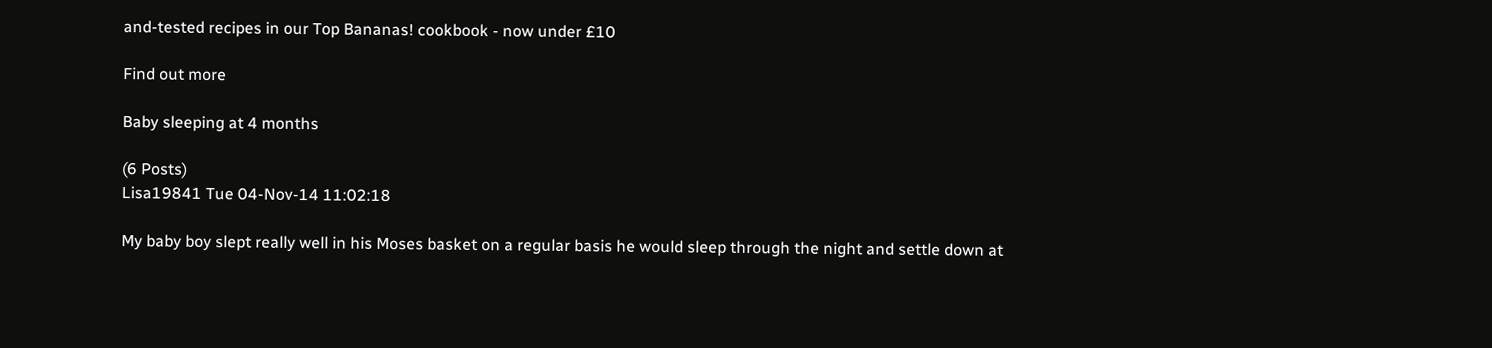and-tested recipes in our Top Bananas! cookbook - now under £10

Find out more

Baby sleeping at 4 months

(6 Posts)
Lisa19841 Tue 04-Nov-14 11:02:18

My baby boy slept really well in his Moses basket on a regular basis he would sleep through the night and settle down at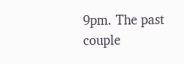9pm. The past couple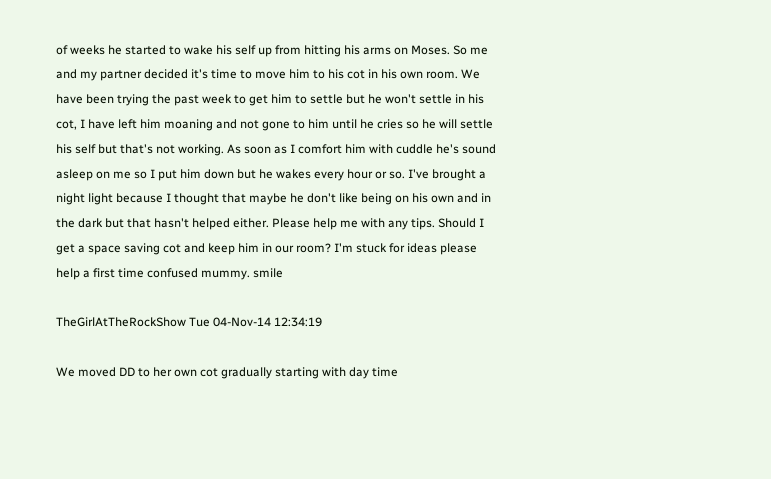of weeks he started to wake his self up from hitting his arms on Moses. So me and my partner decided it's time to move him to his cot in his own room. We have been trying the past week to get him to settle but he won't settle in his cot, I have left him moaning and not gone to him until he cries so he will settle his self but that's not working. As soon as I comfort him with cuddle he's sound asleep on me so I put him down but he wakes every hour or so. I've brought a night light because I thought that maybe he don't like being on his own and in the dark but that hasn't helped either. Please help me with any tips. Should I get a space saving cot and keep him in our room? I'm stuck for ideas please help a first time confused mummy. smile

TheGirlAtTheRockShow Tue 04-Nov-14 12:34:19

We moved DD to her own cot gradually starting with day time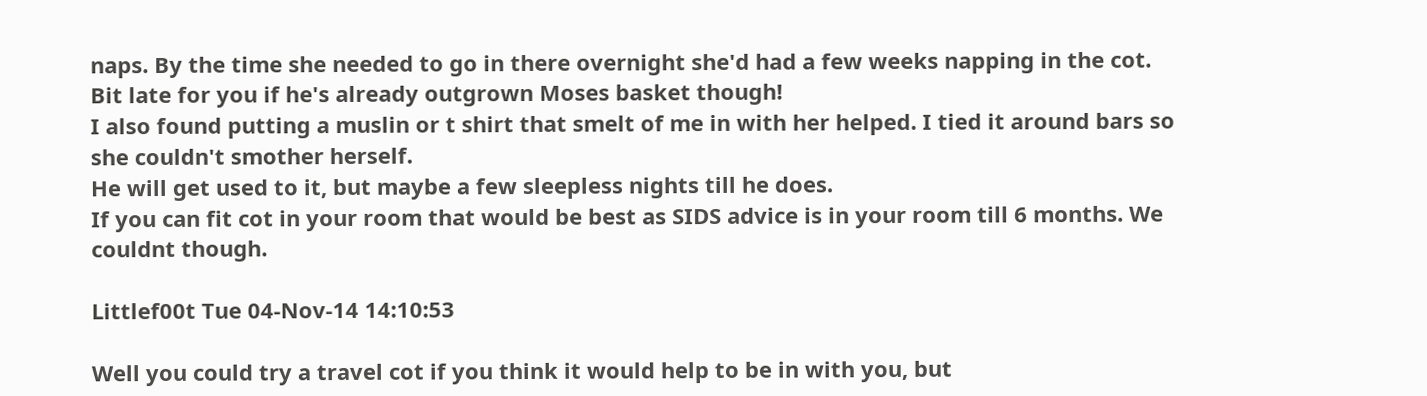naps. By the time she needed to go in there overnight she'd had a few weeks napping in the cot. Bit late for you if he's already outgrown Moses basket though!
I also found putting a muslin or t shirt that smelt of me in with her helped. I tied it around bars so she couldn't smother herself.
He will get used to it, but maybe a few sleepless nights till he does.
If you can fit cot in your room that would be best as SIDS advice is in your room till 6 months. We couldnt though.

Littlef00t Tue 04-Nov-14 14:10:53

Well you could try a travel cot if you think it would help to be in with you, but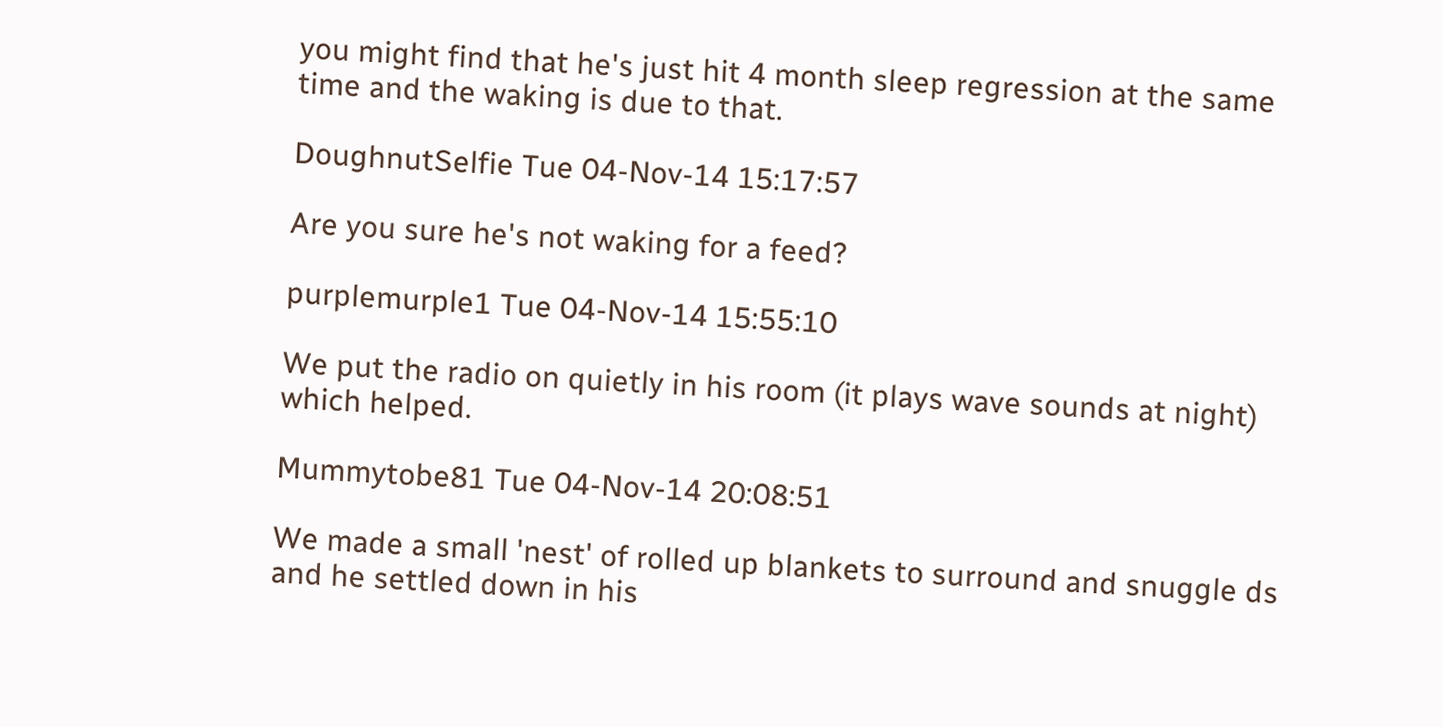you might find that he's just hit 4 month sleep regression at the same time and the waking is due to that.

DoughnutSelfie Tue 04-Nov-14 15:17:57

Are you sure he's not waking for a feed?

purplemurple1 Tue 04-Nov-14 15:55:10

We put the radio on quietly in his room (it plays wave sounds at night) which helped.

Mummytobe81 Tue 04-Nov-14 20:08:51

We made a small 'nest' of rolled up blankets to surround and snuggle ds and he settled down in his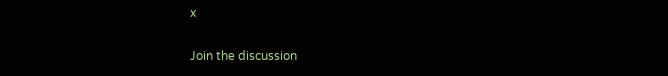x

Join the discussion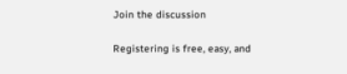Join the discussion

Registering is free, easy, and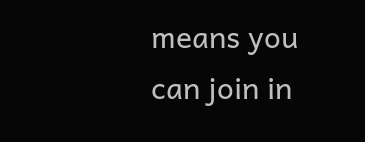means you can join in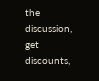the discussion, get discounts,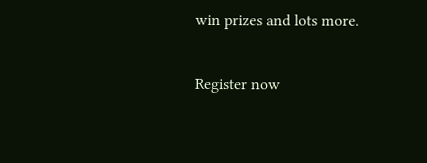win prizes and lots more.

Register now